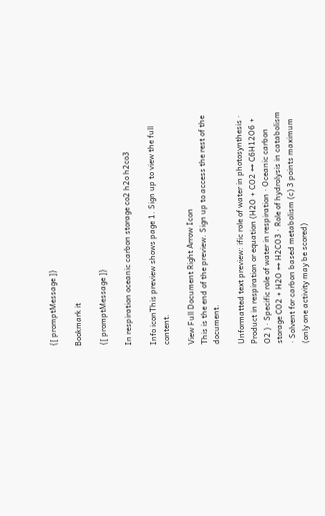{[ promptMessage ]}

Bookmark it

{[ promptMessage ]}

In respiration oceanic carbon storage co2 h2o h2co3

Info iconThis preview shows page 1. Sign up to view the full content.

View Full Document Right Arrow Icon
This is the end of the preview. Sign up to access the rest of the document.

Unformatted text preview: ific role of water in photosynthesis · Product in respiration or equation (H2O + CO2 ↔ C6H12O6 + O2 ) · Specific role of water in respiration · Oceanic carbon storage CO2 + H2O ↔ H2CO3 · Role of hydrolysis in catabolism · Solvent for carbon based metabolism (c) 3 points maximum (only one activity may be scored)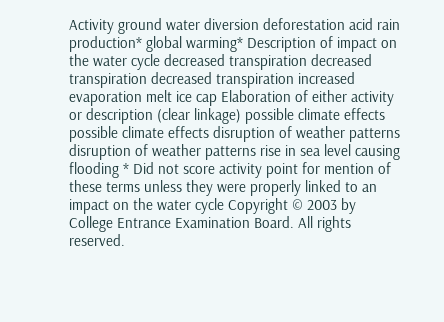Activity ground water diversion deforestation acid rain production* global warming* Description of impact on the water cycle decreased transpiration decreased transpiration decreased transpiration increased evaporation melt ice cap Elaboration of either activity or description (clear linkage) possible climate effects possible climate effects disruption of weather patterns disruption of weather patterns rise in sea level causing flooding * Did not score activity point for mention of these terms unless they were properly linked to an impact on the water cycle Copyright © 2003 by College Entrance Examination Board. All rights reserved.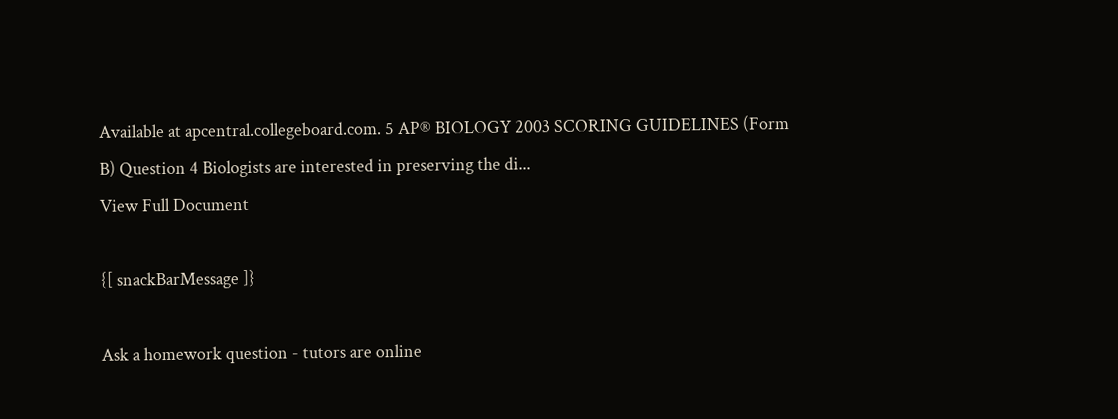Available at apcentral.collegeboard.com. 5 AP® BIOLOGY 2003 SCORING GUIDELINES (Form B) Question 4 Biologists are interested in preserving the di...
View Full Document

{[ snackBarMessage ]}

Ask a homework question - tutors are online